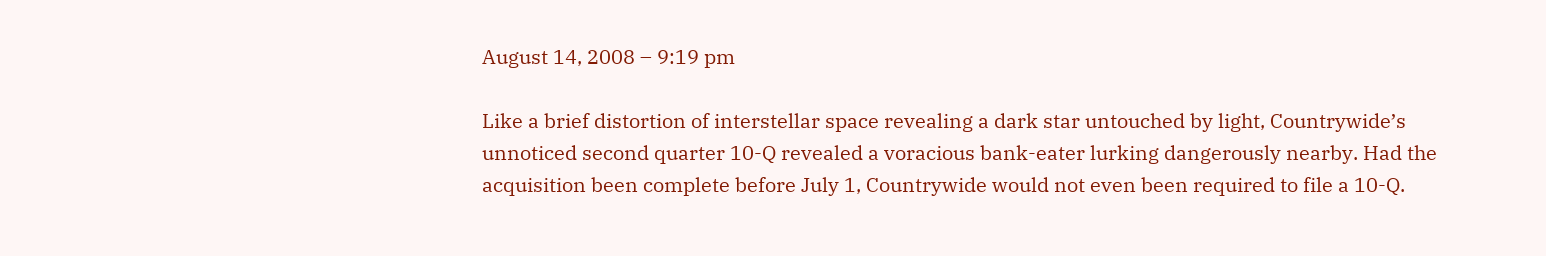August 14, 2008 – 9:19 pm

Like a brief distortion of interstellar space revealing a dark star untouched by light, Countrywide’s unnoticed second quarter 10-Q revealed a voracious bank-eater lurking dangerously nearby. Had the acquisition been complete before July 1, Countrywide would not even been required to file a 10-Q.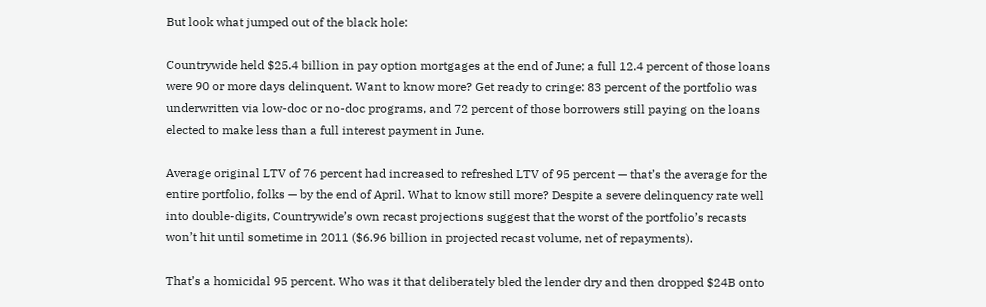But look what jumped out of the black hole:

Countrywide held $25.4 billion in pay option mortgages at the end of June; a full 12.4 percent of those loans were 90 or more days delinquent. Want to know more? Get ready to cringe: 83 percent of the portfolio was underwritten via low-doc or no-doc programs, and 72 percent of those borrowers still paying on the loans elected to make less than a full interest payment in June.

Average original LTV of 76 percent had increased to refreshed LTV of 95 percent — that’s the average for the entire portfolio, folks — by the end of April. What to know still more? Despite a severe delinquency rate well into double-digits, Countrywide’s own recast projections suggest that the worst of the portfolio’s recasts won’t hit until sometime in 2011 ($6.96 billion in projected recast volume, net of repayments).

That’s a homicidal 95 percent. Who was it that deliberately bled the lender dry and then dropped $24B onto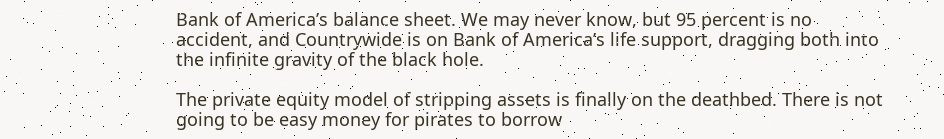Bank of America’s balance sheet. We may never know, but 95 percent is no accident, and Countrywide is on Bank of America’s life support, dragging both into the infinite gravity of the black hole.

The private equity model of stripping assets is finally on the deathbed. There is not going to be easy money for pirates to borrow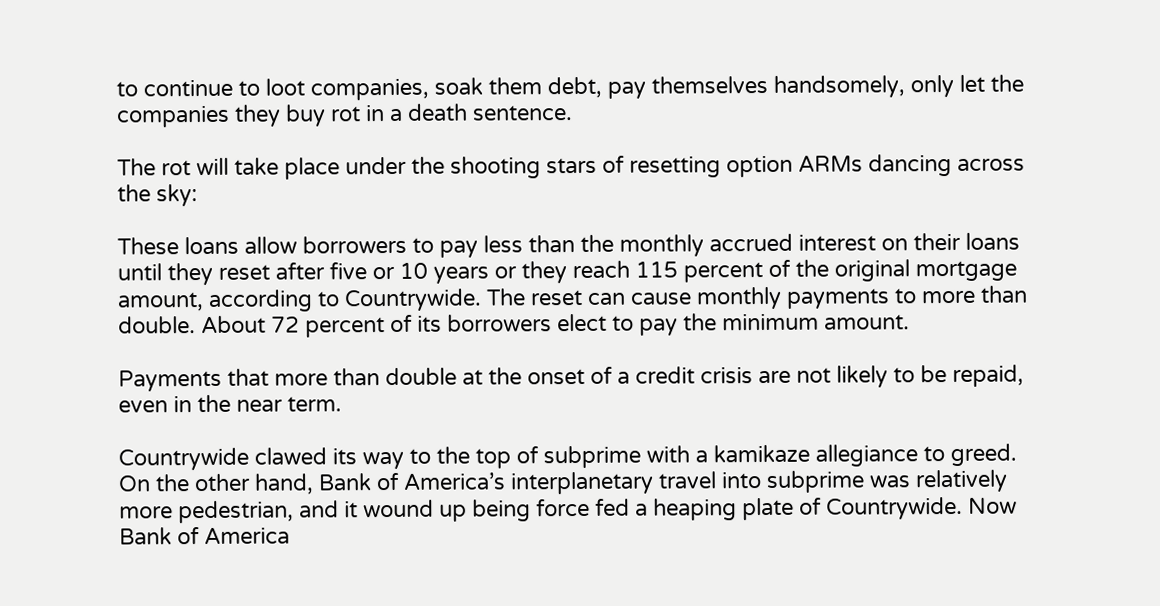to continue to loot companies, soak them debt, pay themselves handsomely, only let the companies they buy rot in a death sentence.

The rot will take place under the shooting stars of resetting option ARMs dancing across the sky:

These loans allow borrowers to pay less than the monthly accrued interest on their loans until they reset after five or 10 years or they reach 115 percent of the original mortgage amount, according to Countrywide. The reset can cause monthly payments to more than double. About 72 percent of its borrowers elect to pay the minimum amount.

Payments that more than double at the onset of a credit crisis are not likely to be repaid, even in the near term.

Countrywide clawed its way to the top of subprime with a kamikaze allegiance to greed. On the other hand, Bank of America’s interplanetary travel into subprime was relatively more pedestrian, and it wound up being force fed a heaping plate of Countrywide. Now Bank of America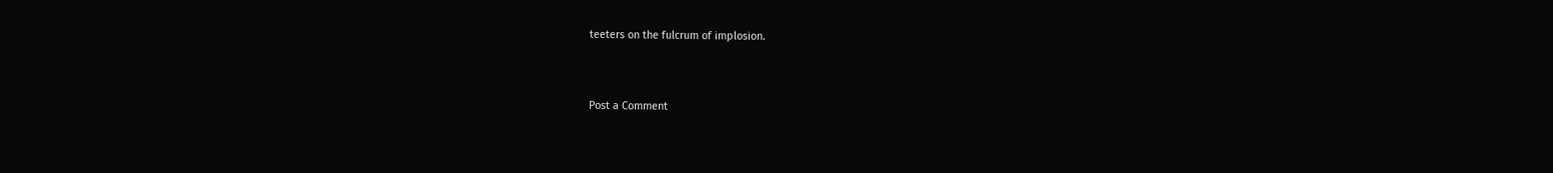teeters on the fulcrum of implosion.


Post a Comment